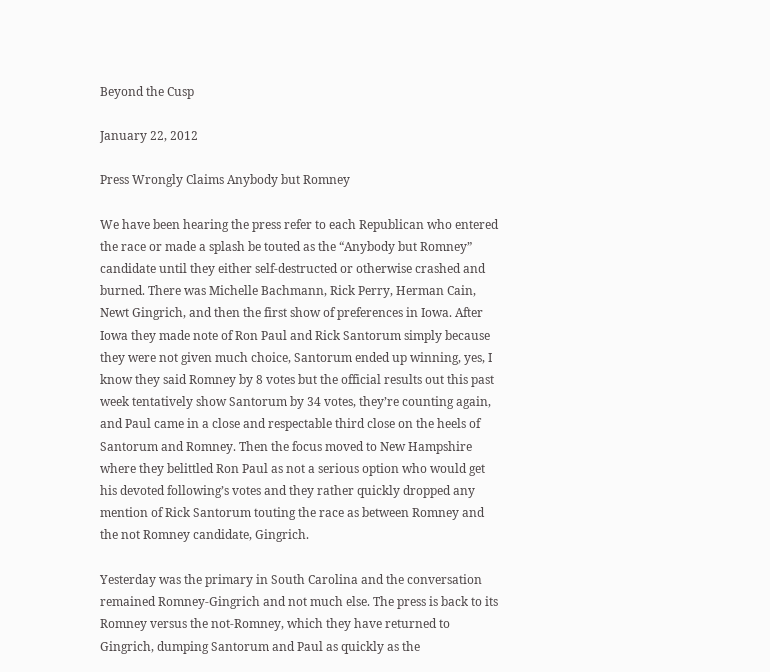Beyond the Cusp

January 22, 2012

Press Wrongly Claims Anybody but Romney

We have been hearing the press refer to each Republican who entered the race or made a splash be touted as the “Anybody but Romney” candidate until they either self-destructed or otherwise crashed and burned. There was Michelle Bachmann, Rick Perry, Herman Cain, Newt Gingrich, and then the first show of preferences in Iowa. After Iowa they made note of Ron Paul and Rick Santorum simply because they were not given much choice, Santorum ended up winning, yes, I know they said Romney by 8 votes but the official results out this past week tentatively show Santorum by 34 votes, they’re counting again, and Paul came in a close and respectable third close on the heels of Santorum and Romney. Then the focus moved to New Hampshire where they belittled Ron Paul as not a serious option who would get his devoted following’s votes and they rather quickly dropped any mention of Rick Santorum touting the race as between Romney and the not Romney candidate, Gingrich.

Yesterday was the primary in South Carolina and the conversation remained Romney-Gingrich and not much else. The press is back to its Romney versus the not-Romney, which they have returned to Gingrich, dumping Santorum and Paul as quickly as the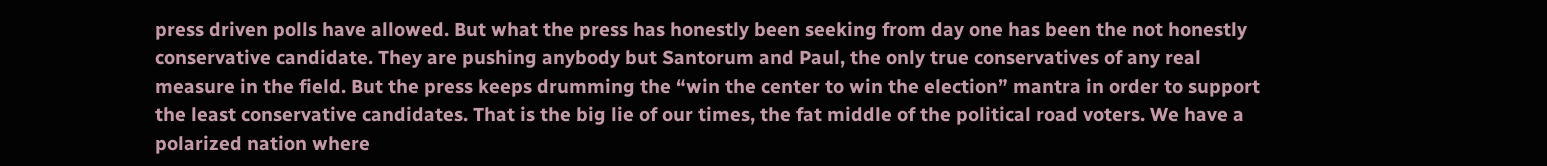press driven polls have allowed. But what the press has honestly been seeking from day one has been the not honestly conservative candidate. They are pushing anybody but Santorum and Paul, the only true conservatives of any real measure in the field. But the press keeps drumming the “win the center to win the election” mantra in order to support the least conservative candidates. That is the big lie of our times, the fat middle of the political road voters. We have a polarized nation where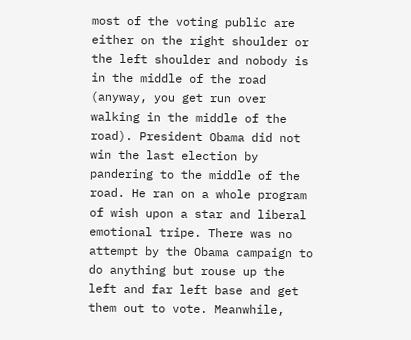most of the voting public are either on the right shoulder or the left shoulder and nobody is in the middle of the road (anyway, you get run over walking in the middle of the road). President Obama did not win the last election by pandering to the middle of the road. He ran on a whole program of wish upon a star and liberal emotional tripe. There was no attempt by the Obama campaign to do anything but rouse up the left and far left base and get them out to vote. Meanwhile,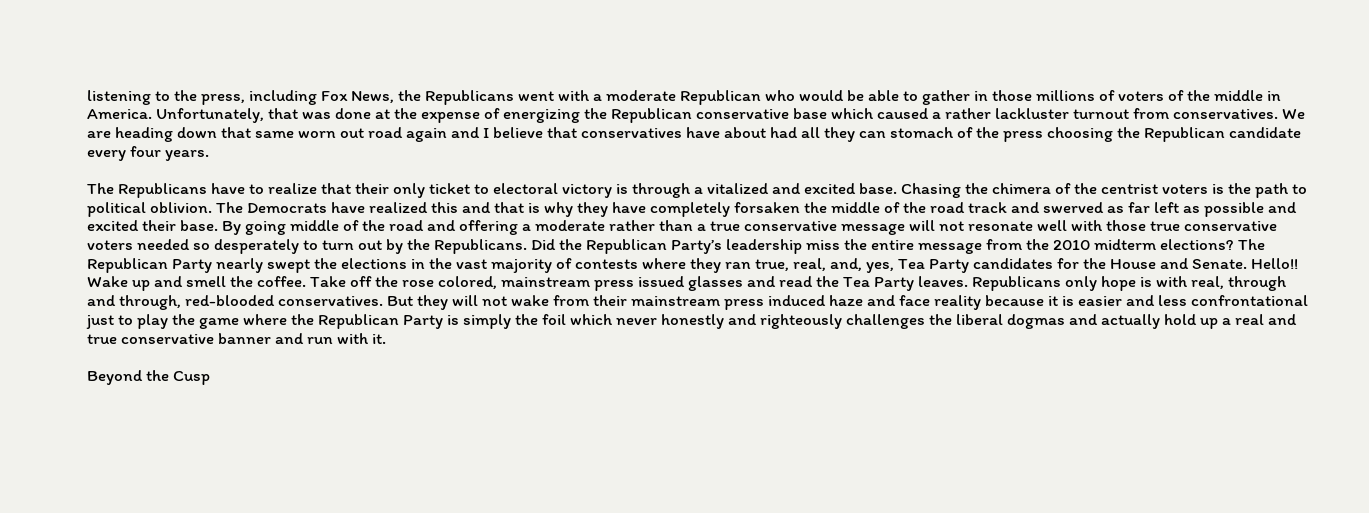listening to the press, including Fox News, the Republicans went with a moderate Republican who would be able to gather in those millions of voters of the middle in America. Unfortunately, that was done at the expense of energizing the Republican conservative base which caused a rather lackluster turnout from conservatives. We are heading down that same worn out road again and I believe that conservatives have about had all they can stomach of the press choosing the Republican candidate every four years.

The Republicans have to realize that their only ticket to electoral victory is through a vitalized and excited base. Chasing the chimera of the centrist voters is the path to political oblivion. The Democrats have realized this and that is why they have completely forsaken the middle of the road track and swerved as far left as possible and excited their base. By going middle of the road and offering a moderate rather than a true conservative message will not resonate well with those true conservative voters needed so desperately to turn out by the Republicans. Did the Republican Party’s leadership miss the entire message from the 2010 midterm elections? The Republican Party nearly swept the elections in the vast majority of contests where they ran true, real, and, yes, Tea Party candidates for the House and Senate. Hello!! Wake up and smell the coffee. Take off the rose colored, mainstream press issued glasses and read the Tea Party leaves. Republicans only hope is with real, through and through, red-blooded conservatives. But they will not wake from their mainstream press induced haze and face reality because it is easier and less confrontational just to play the game where the Republican Party is simply the foil which never honestly and righteously challenges the liberal dogmas and actually hold up a real and true conservative banner and run with it.

Beyond the Cusp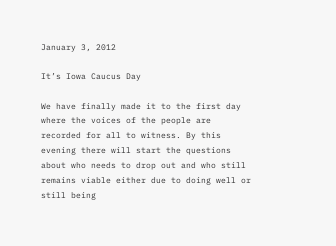January 3, 2012

It’s Iowa Caucus Day

We have finally made it to the first day where the voices of the people are recorded for all to witness. By this evening there will start the questions about who needs to drop out and who still remains viable either due to doing well or still being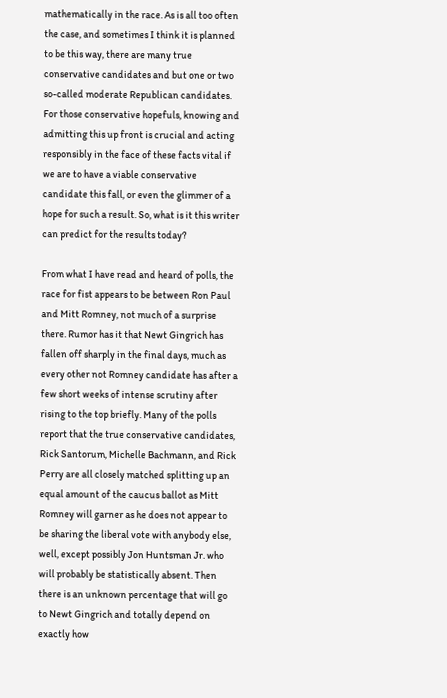mathematically in the race. As is all too often the case, and sometimes I think it is planned to be this way, there are many true conservative candidates and but one or two so-called moderate Republican candidates. For those conservative hopefuls, knowing and admitting this up front is crucial and acting responsibly in the face of these facts vital if we are to have a viable conservative candidate this fall, or even the glimmer of a hope for such a result. So, what is it this writer can predict for the results today?

From what I have read and heard of polls, the race for fist appears to be between Ron Paul and Mitt Romney, not much of a surprise there. Rumor has it that Newt Gingrich has fallen off sharply in the final days, much as every other not Romney candidate has after a few short weeks of intense scrutiny after rising to the top briefly. Many of the polls report that the true conservative candidates, Rick Santorum, Michelle Bachmann, and Rick Perry are all closely matched splitting up an equal amount of the caucus ballot as Mitt Romney will garner as he does not appear to be sharing the liberal vote with anybody else, well, except possibly Jon Huntsman Jr. who will probably be statistically absent. Then there is an unknown percentage that will go to Newt Gingrich and totally depend on exactly how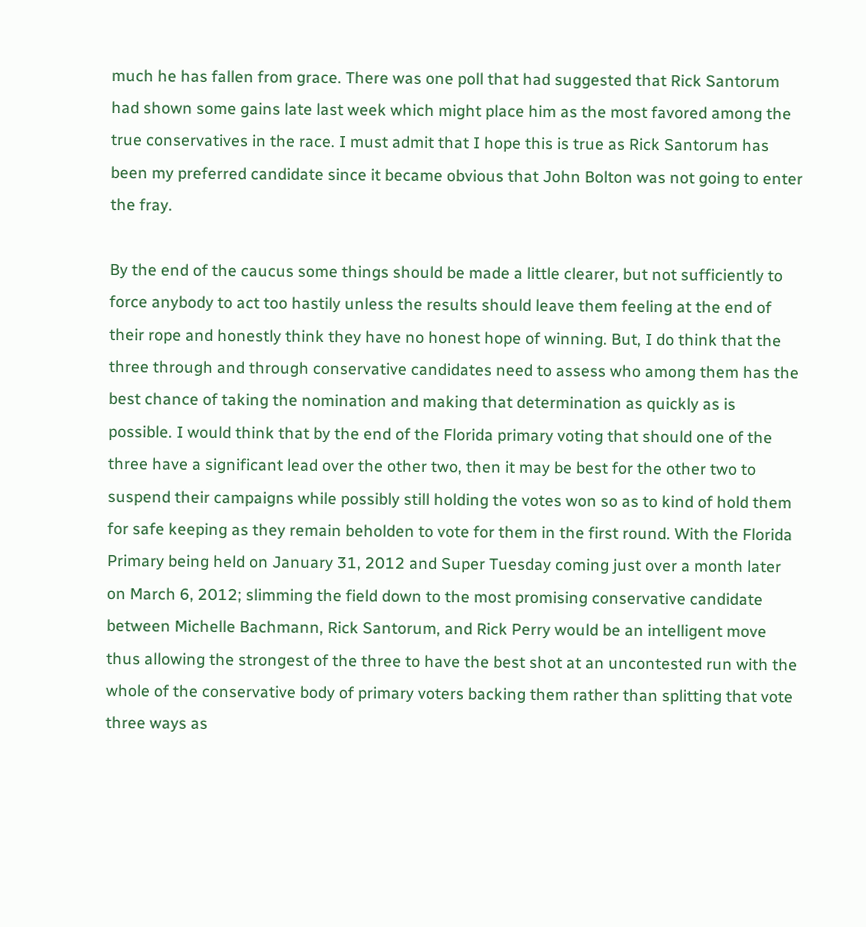much he has fallen from grace. There was one poll that had suggested that Rick Santorum had shown some gains late last week which might place him as the most favored among the true conservatives in the race. I must admit that I hope this is true as Rick Santorum has been my preferred candidate since it became obvious that John Bolton was not going to enter the fray.

By the end of the caucus some things should be made a little clearer, but not sufficiently to force anybody to act too hastily unless the results should leave them feeling at the end of their rope and honestly think they have no honest hope of winning. But, I do think that the three through and through conservative candidates need to assess who among them has the best chance of taking the nomination and making that determination as quickly as is possible. I would think that by the end of the Florida primary voting that should one of the three have a significant lead over the other two, then it may be best for the other two to suspend their campaigns while possibly still holding the votes won so as to kind of hold them for safe keeping as they remain beholden to vote for them in the first round. With the Florida Primary being held on January 31, 2012 and Super Tuesday coming just over a month later on March 6, 2012; slimming the field down to the most promising conservative candidate between Michelle Bachmann, Rick Santorum, and Rick Perry would be an intelligent move thus allowing the strongest of the three to have the best shot at an uncontested run with the whole of the conservative body of primary voters backing them rather than splitting that vote three ways as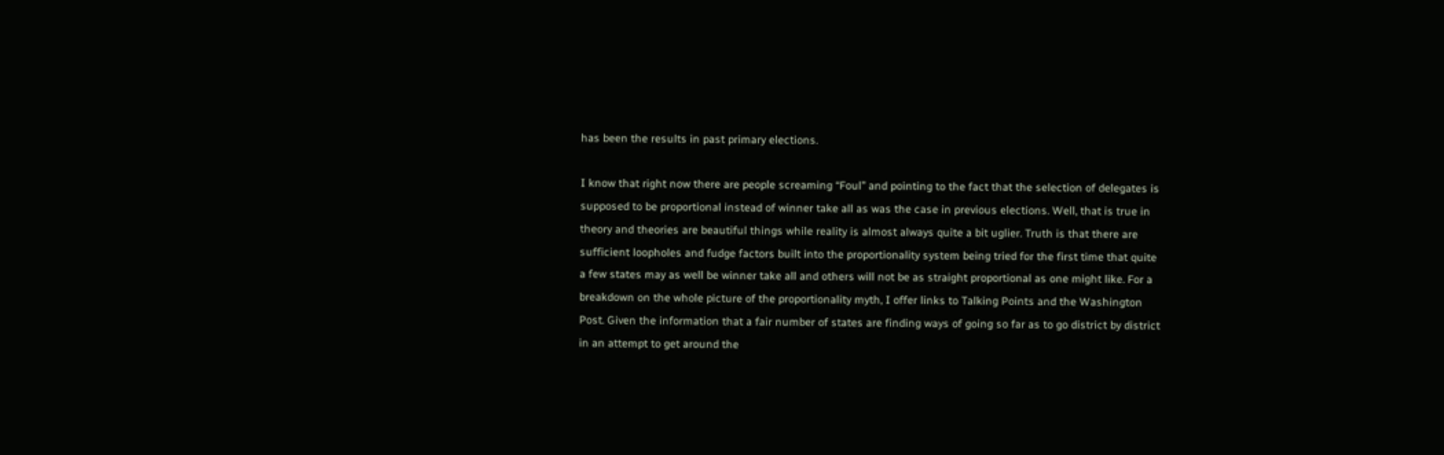has been the results in past primary elections.

I know that right now there are people screaming “Foul” and pointing to the fact that the selection of delegates is supposed to be proportional instead of winner take all as was the case in previous elections. Well, that is true in theory and theories are beautiful things while reality is almost always quite a bit uglier. Truth is that there are sufficient loopholes and fudge factors built into the proportionality system being tried for the first time that quite a few states may as well be winner take all and others will not be as straight proportional as one might like. For a breakdown on the whole picture of the proportionality myth, I offer links to Talking Points and the Washington Post. Given the information that a fair number of states are finding ways of going so far as to go district by district in an attempt to get around the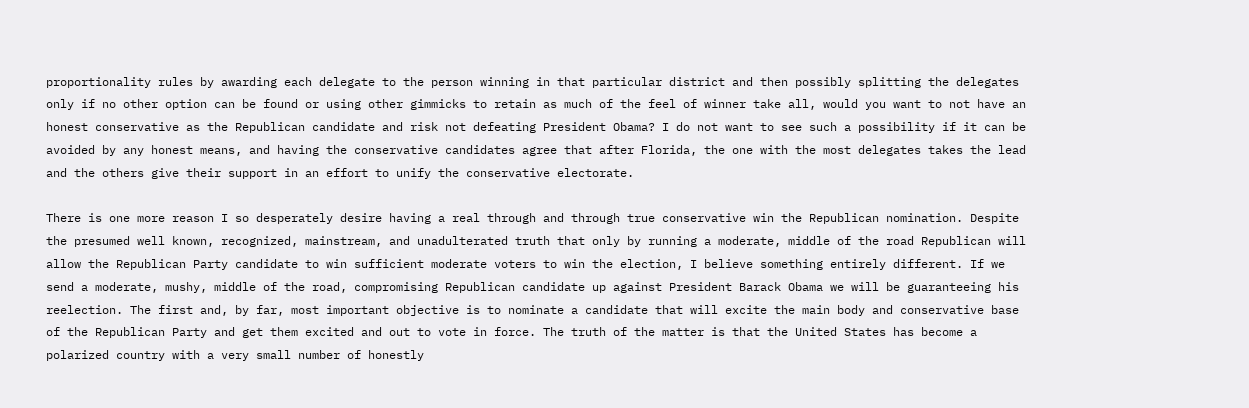proportionality rules by awarding each delegate to the person winning in that particular district and then possibly splitting the delegates only if no other option can be found or using other gimmicks to retain as much of the feel of winner take all, would you want to not have an honest conservative as the Republican candidate and risk not defeating President Obama? I do not want to see such a possibility if it can be avoided by any honest means, and having the conservative candidates agree that after Florida, the one with the most delegates takes the lead and the others give their support in an effort to unify the conservative electorate.

There is one more reason I so desperately desire having a real through and through true conservative win the Republican nomination. Despite the presumed well known, recognized, mainstream, and unadulterated truth that only by running a moderate, middle of the road Republican will allow the Republican Party candidate to win sufficient moderate voters to win the election, I believe something entirely different. If we send a moderate, mushy, middle of the road, compromising Republican candidate up against President Barack Obama we will be guaranteeing his reelection. The first and, by far, most important objective is to nominate a candidate that will excite the main body and conservative base of the Republican Party and get them excited and out to vote in force. The truth of the matter is that the United States has become a polarized country with a very small number of honestly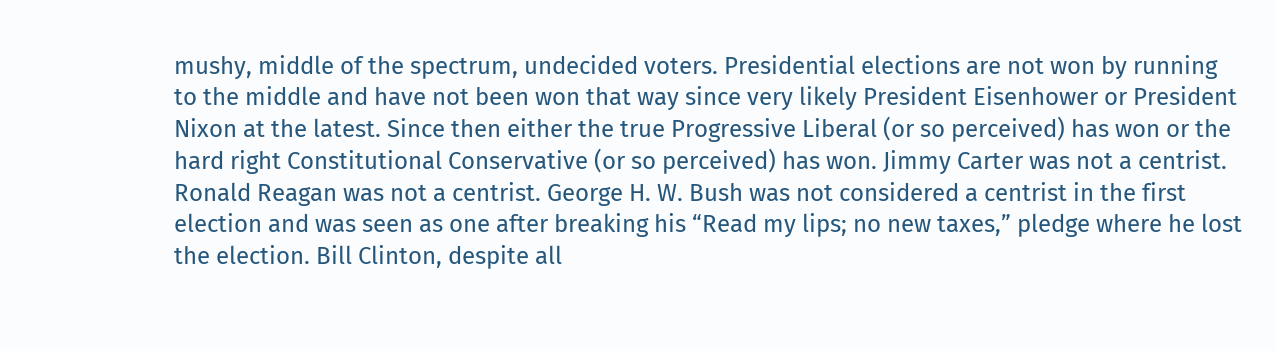mushy, middle of the spectrum, undecided voters. Presidential elections are not won by running to the middle and have not been won that way since very likely President Eisenhower or President Nixon at the latest. Since then either the true Progressive Liberal (or so perceived) has won or the hard right Constitutional Conservative (or so perceived) has won. Jimmy Carter was not a centrist. Ronald Reagan was not a centrist. George H. W. Bush was not considered a centrist in the first election and was seen as one after breaking his “Read my lips; no new taxes,” pledge where he lost the election. Bill Clinton, despite all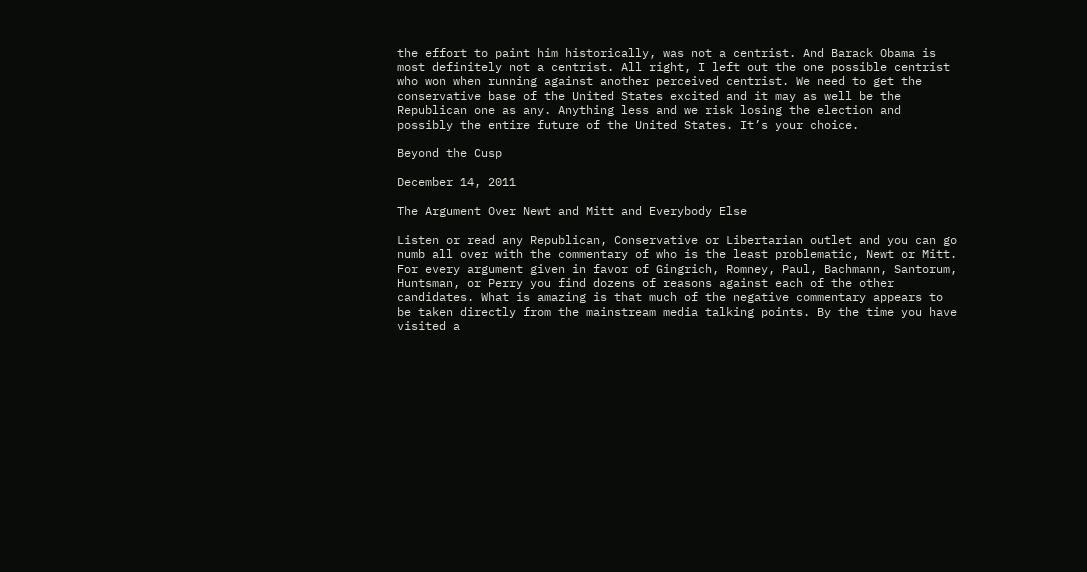the effort to paint him historically, was not a centrist. And Barack Obama is most definitely not a centrist. All right, I left out the one possible centrist who won when running against another perceived centrist. We need to get the conservative base of the United States excited and it may as well be the Republican one as any. Anything less and we risk losing the election and possibly the entire future of the United States. It’s your choice.

Beyond the Cusp

December 14, 2011

The Argument Over Newt and Mitt and Everybody Else

Listen or read any Republican, Conservative or Libertarian outlet and you can go numb all over with the commentary of who is the least problematic, Newt or Mitt. For every argument given in favor of Gingrich, Romney, Paul, Bachmann, Santorum, Huntsman, or Perry you find dozens of reasons against each of the other candidates. What is amazing is that much of the negative commentary appears to be taken directly from the mainstream media talking points. By the time you have visited a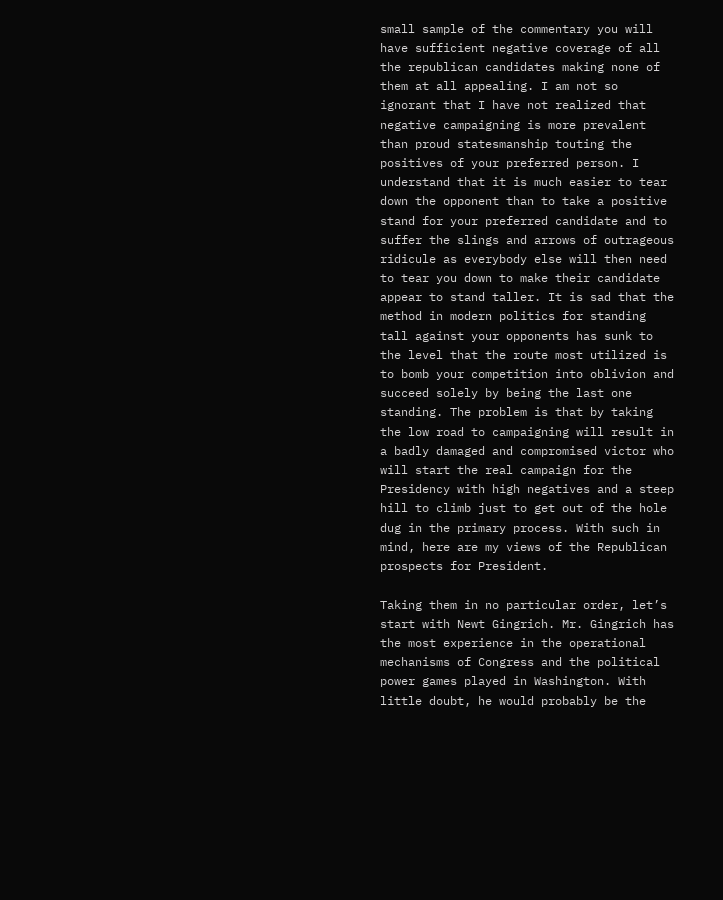small sample of the commentary you will have sufficient negative coverage of all the republican candidates making none of them at all appealing. I am not so ignorant that I have not realized that negative campaigning is more prevalent than proud statesmanship touting the positives of your preferred person. I understand that it is much easier to tear down the opponent than to take a positive stand for your preferred candidate and to suffer the slings and arrows of outrageous ridicule as everybody else will then need to tear you down to make their candidate appear to stand taller. It is sad that the method in modern politics for standing tall against your opponents has sunk to the level that the route most utilized is to bomb your competition into oblivion and succeed solely by being the last one standing. The problem is that by taking the low road to campaigning will result in a badly damaged and compromised victor who will start the real campaign for the Presidency with high negatives and a steep hill to climb just to get out of the hole dug in the primary process. With such in mind, here are my views of the Republican prospects for President.

Taking them in no particular order, let’s start with Newt Gingrich. Mr. Gingrich has the most experience in the operational mechanisms of Congress and the political power games played in Washington. With little doubt, he would probably be the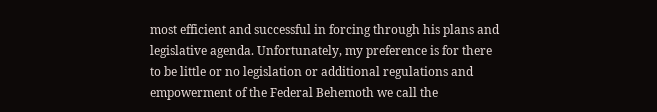most efficient and successful in forcing through his plans and legislative agenda. Unfortunately, my preference is for there to be little or no legislation or additional regulations and empowerment of the Federal Behemoth we call the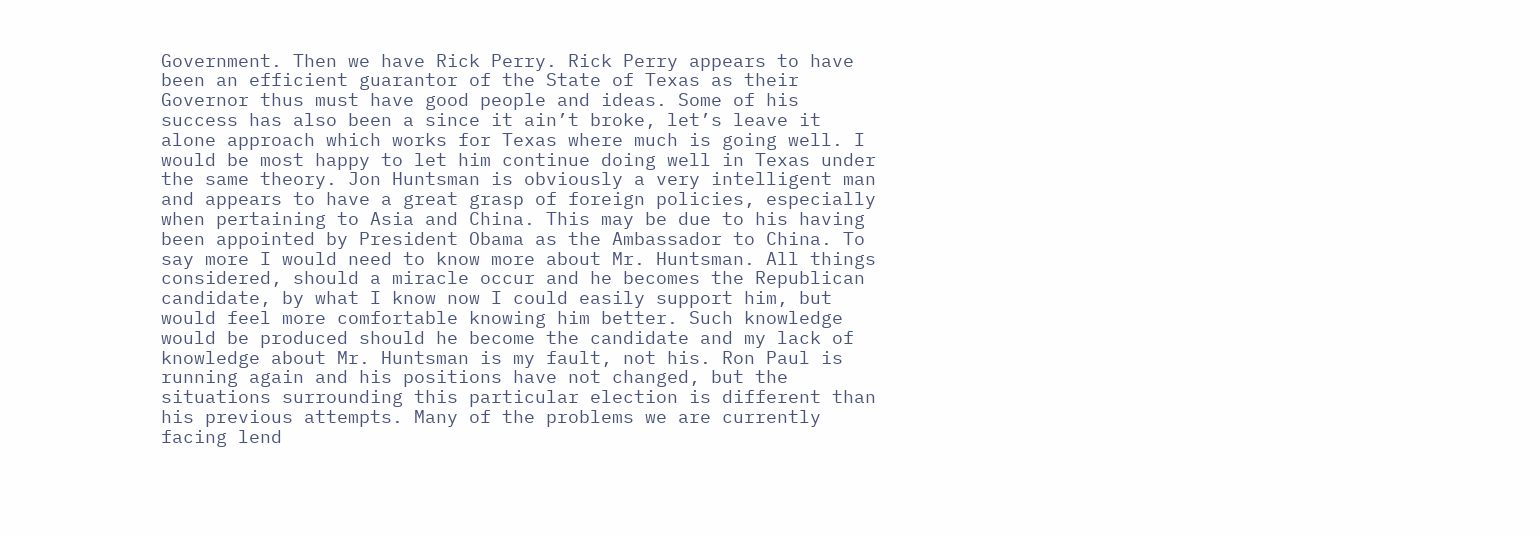Government. Then we have Rick Perry. Rick Perry appears to have been an efficient guarantor of the State of Texas as their Governor thus must have good people and ideas. Some of his success has also been a since it ain’t broke, let’s leave it alone approach which works for Texas where much is going well. I would be most happy to let him continue doing well in Texas under the same theory. Jon Huntsman is obviously a very intelligent man and appears to have a great grasp of foreign policies, especially when pertaining to Asia and China. This may be due to his having been appointed by President Obama as the Ambassador to China. To say more I would need to know more about Mr. Huntsman. All things considered, should a miracle occur and he becomes the Republican candidate, by what I know now I could easily support him, but would feel more comfortable knowing him better. Such knowledge would be produced should he become the candidate and my lack of knowledge about Mr. Huntsman is my fault, not his. Ron Paul is running again and his positions have not changed, but the situations surrounding this particular election is different than his previous attempts. Many of the problems we are currently facing lend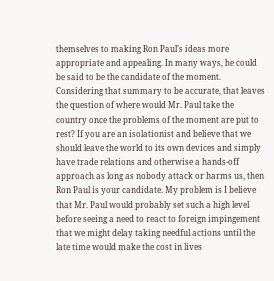themselves to making Ron Paul’s ideas more appropriate and appealing. In many ways, he could be said to be the candidate of the moment. Considering that summary to be accurate, that leaves the question of where would Mr. Paul take the country once the problems of the moment are put to rest? If you are an isolationist and believe that we should leave the world to its own devices and simply have trade relations and otherwise a hands-off approach as long as nobody attack or harms us, then Ron Paul is your candidate. My problem is I believe that Mr. Paul would probably set such a high level before seeing a need to react to foreign impingement that we might delay taking needful actions until the late time would make the cost in lives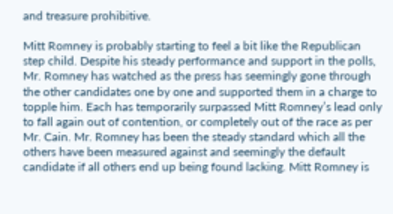and treasure prohibitive.

Mitt Romney is probably starting to feel a bit like the Republican step child. Despite his steady performance and support in the polls, Mr. Romney has watched as the press has seemingly gone through the other candidates one by one and supported them in a charge to topple him. Each has temporarily surpassed Mitt Romney’s lead only to fall again out of contention, or completely out of the race as per Mr. Cain. Mr. Romney has been the steady standard which all the others have been measured against and seemingly the default candidate if all others end up being found lacking. Mitt Romney is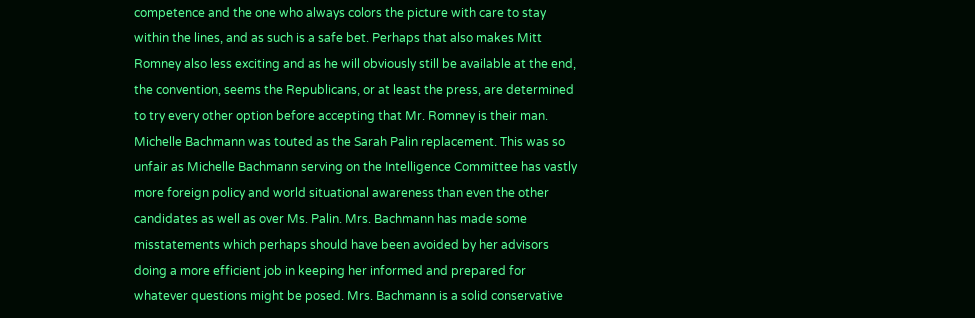competence and the one who always colors the picture with care to stay within the lines, and as such is a safe bet. Perhaps that also makes Mitt Romney also less exciting and as he will obviously still be available at the end, the convention, seems the Republicans, or at least the press, are determined to try every other option before accepting that Mr. Romney is their man. Michelle Bachmann was touted as the Sarah Palin replacement. This was so unfair as Michelle Bachmann serving on the Intelligence Committee has vastly more foreign policy and world situational awareness than even the other candidates as well as over Ms. Palin. Mrs. Bachmann has made some misstatements which perhaps should have been avoided by her advisors doing a more efficient job in keeping her informed and prepared for whatever questions might be posed. Mrs. Bachmann is a solid conservative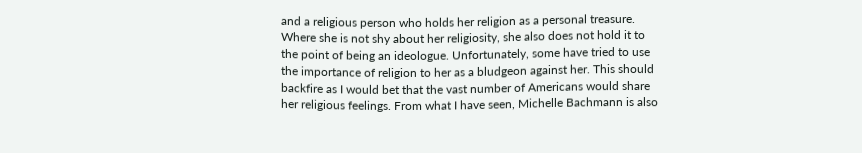and a religious person who holds her religion as a personal treasure. Where she is not shy about her religiosity, she also does not hold it to the point of being an ideologue. Unfortunately, some have tried to use the importance of religion to her as a bludgeon against her. This should backfire as I would bet that the vast number of Americans would share her religious feelings. From what I have seen, Michelle Bachmann is also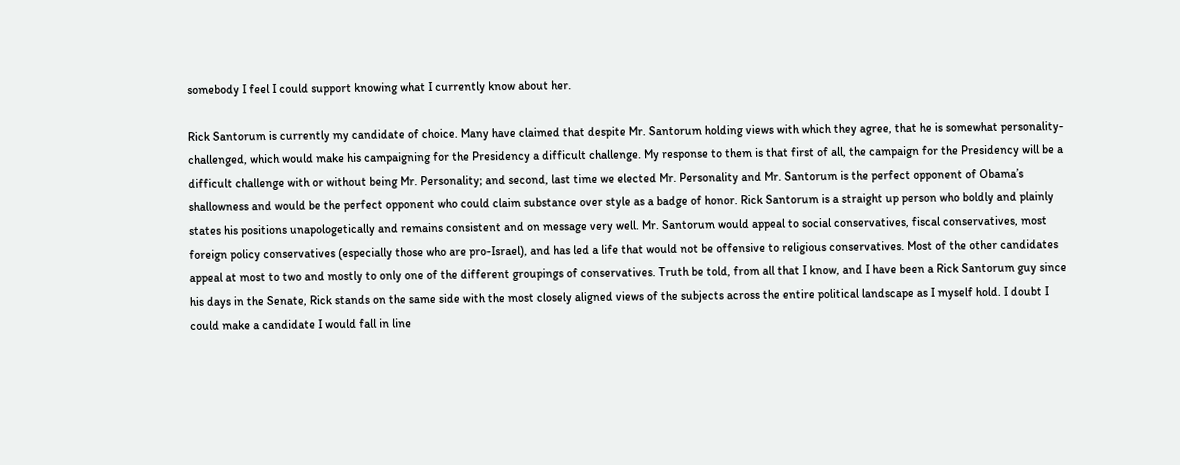somebody I feel I could support knowing what I currently know about her.

Rick Santorum is currently my candidate of choice. Many have claimed that despite Mr. Santorum holding views with which they agree, that he is somewhat personality-challenged, which would make his campaigning for the Presidency a difficult challenge. My response to them is that first of all, the campaign for the Presidency will be a difficult challenge with or without being Mr. Personality; and second, last time we elected Mr. Personality and Mr. Santorum is the perfect opponent of Obama’s shallowness and would be the perfect opponent who could claim substance over style as a badge of honor. Rick Santorum is a straight up person who boldly and plainly states his positions unapologetically and remains consistent and on message very well. Mr. Santorum would appeal to social conservatives, fiscal conservatives, most foreign policy conservatives (especially those who are pro-Israel), and has led a life that would not be offensive to religious conservatives. Most of the other candidates appeal at most to two and mostly to only one of the different groupings of conservatives. Truth be told, from all that I know, and I have been a Rick Santorum guy since his days in the Senate, Rick stands on the same side with the most closely aligned views of the subjects across the entire political landscape as I myself hold. I doubt I could make a candidate I would fall in line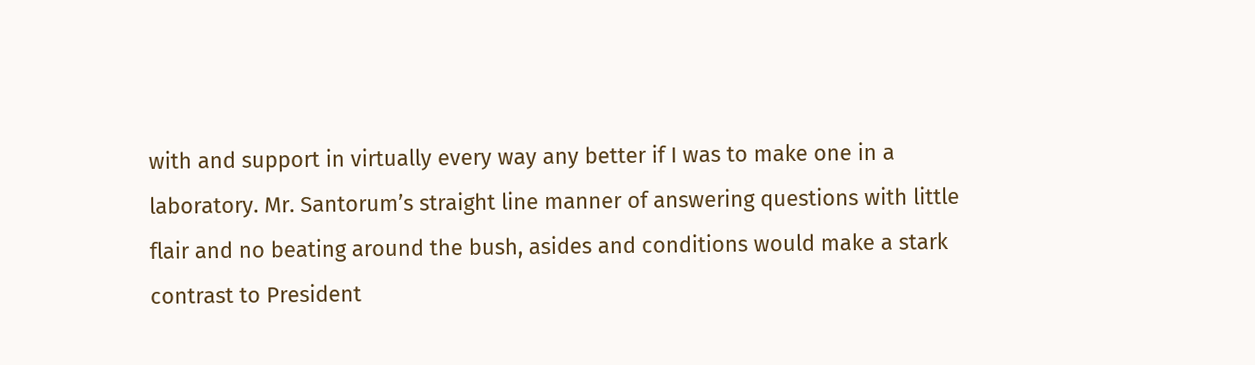with and support in virtually every way any better if I was to make one in a laboratory. Mr. Santorum’s straight line manner of answering questions with little flair and no beating around the bush, asides and conditions would make a stark contrast to President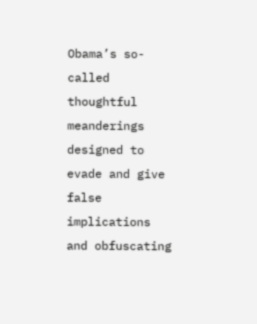Obama’s so-called thoughtful meanderings designed to evade and give false implications and obfuscating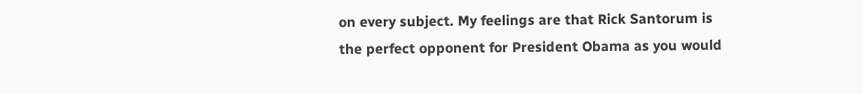on every subject. My feelings are that Rick Santorum is the perfect opponent for President Obama as you would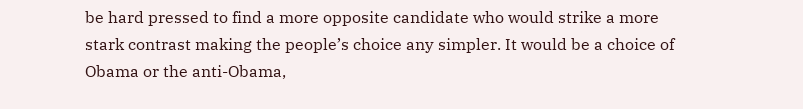be hard pressed to find a more opposite candidate who would strike a more stark contrast making the people’s choice any simpler. It would be a choice of Obama or the anti-Obama,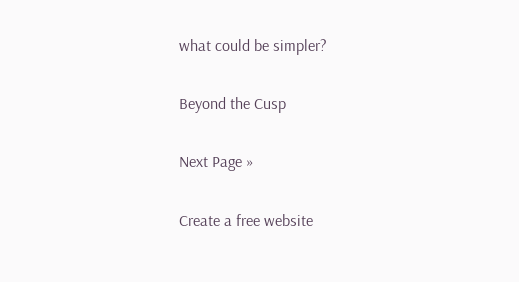what could be simpler?

Beyond the Cusp

Next Page »

Create a free website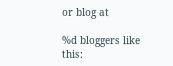or blog at

%d bloggers like this: